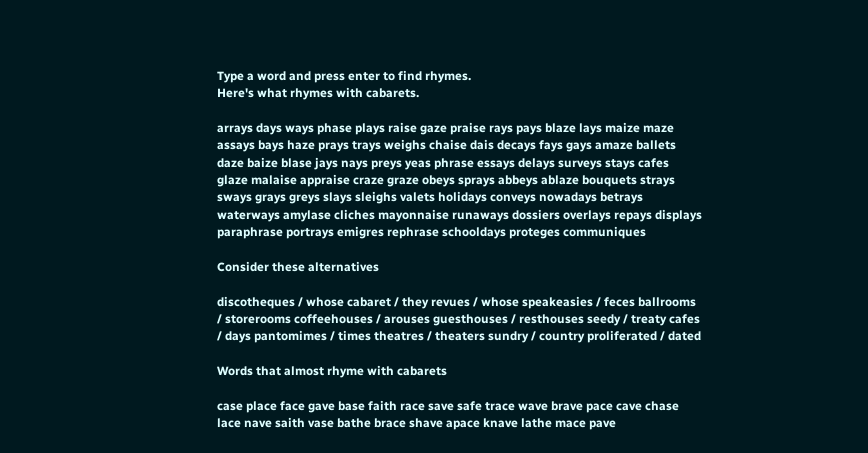Type a word and press enter to find rhymes.
Here's what rhymes with cabarets.

arrays days ways phase plays raise gaze praise rays pays blaze lays maize maze assays bays haze prays trays weighs chaise dais decays fays gays amaze ballets daze baize blase jays nays preys yeas phrase essays delays surveys stays cafes glaze malaise appraise craze graze obeys sprays abbeys ablaze bouquets strays sways grays greys slays sleighs valets holidays conveys nowadays betrays waterways amylase cliches mayonnaise runaways dossiers overlays repays displays paraphrase portrays emigres rephrase schooldays proteges communiques

Consider these alternatives

discotheques / whose cabaret / they revues / whose speakeasies / feces ballrooms / storerooms coffeehouses / arouses guesthouses / resthouses seedy / treaty cafes / days pantomimes / times theatres / theaters sundry / country proliferated / dated

Words that almost rhyme with cabarets

case place face gave base faith race save safe trace wave brave pace cave chase lace nave saith vase bathe brace shave apace knave lathe mace pave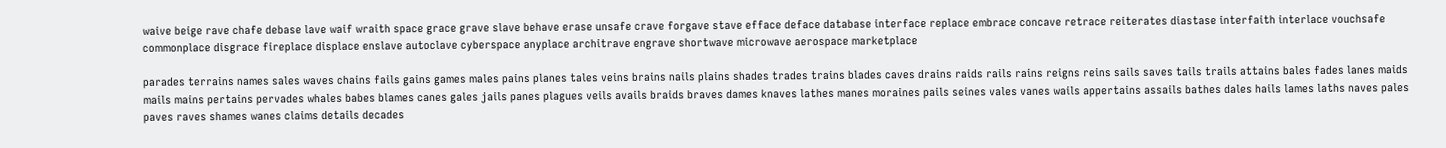waive beige rave chafe debase lave waif wraith space grace grave slave behave erase unsafe crave forgave stave efface deface database interface replace embrace concave retrace reiterates diastase interfaith interlace vouchsafe commonplace disgrace fireplace displace enslave autoclave cyberspace anyplace architrave engrave shortwave microwave aerospace marketplace

parades terrains names sales waves chains fails gains games males pains planes tales veins brains nails plains shades trades trains blades caves drains raids rails rains reigns reins sails saves tails trails attains bales fades lanes maids mails mains pertains pervades whales babes blames canes gales jails panes plagues veils avails braids braves dames knaves lathes manes moraines pails seines vales vanes wails appertains assails bathes dales hails lames laths naves pales paves raves shames wanes claims details decades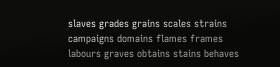slaves grades grains scales strains campaigns domains flames frames labours graves obtains stains behaves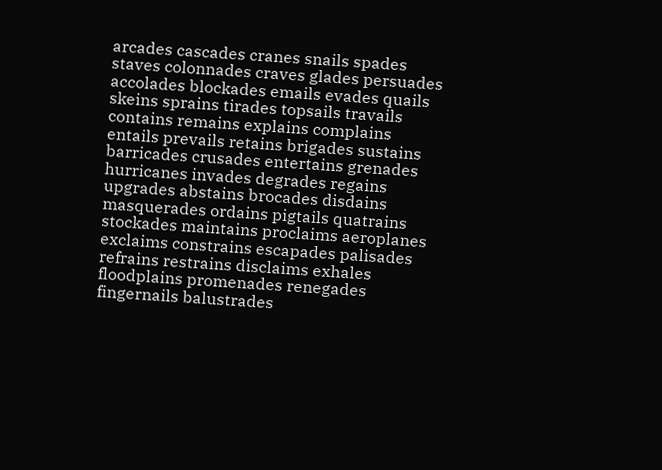arcades cascades cranes snails spades staves colonnades craves glades persuades accolades blockades emails evades quails skeins sprains tirades topsails travails contains remains explains complains entails prevails retains brigades sustains barricades crusades entertains grenades hurricanes invades degrades regains upgrades abstains brocades disdains masquerades ordains pigtails quatrains stockades maintains proclaims aeroplanes exclaims constrains escapades palisades refrains restrains disclaims exhales floodplains promenades renegades fingernails balustrades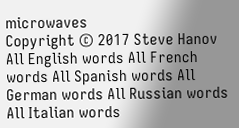microwaves
Copyright © 2017 Steve Hanov
All English words All French words All Spanish words All German words All Russian words All Italian words